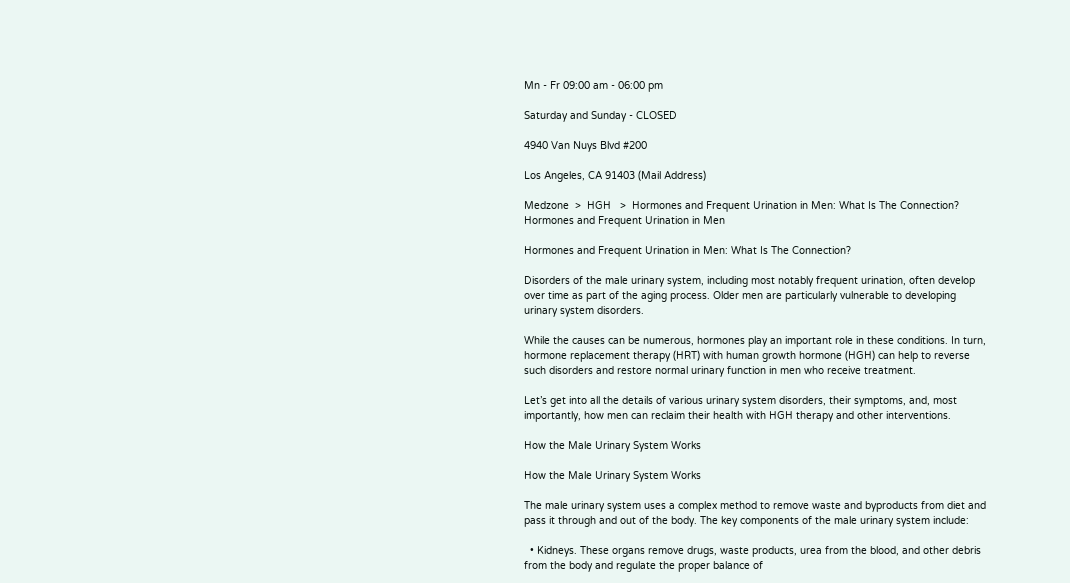Mn - Fr 09:00 am - 06:00 pm

Saturday and Sunday - CLOSED

4940 Van Nuys Blvd #200

Los Angeles, CA 91403 (Mail Address)

Medzone  >  HGH   >  Hormones and Frequent Urination in Men: What Is The Connection?
Hormones and Frequent Urination in Men

Hormones and Frequent Urination in Men: What Is The Connection?

Disorders of the male urinary system, including most notably frequent urination, often develop over time as part of the aging process. Older men are particularly vulnerable to developing urinary system disorders.

While the causes can be numerous, hormones play an important role in these conditions. In turn, hormone replacement therapy (HRT) with human growth hormone (HGH) can help to reverse such disorders and restore normal urinary function in men who receive treatment.

Let’s get into all the details of various urinary system disorders, their symptoms, and, most importantly, how men can reclaim their health with HGH therapy and other interventions.

How the Male Urinary System Works

How the Male Urinary System Works

The male urinary system uses a complex method to remove waste and byproducts from diet and pass it through and out of the body. The key components of the male urinary system include:

  • Kidneys. These organs remove drugs, waste products, urea from the blood, and other debris from the body and regulate the proper balance of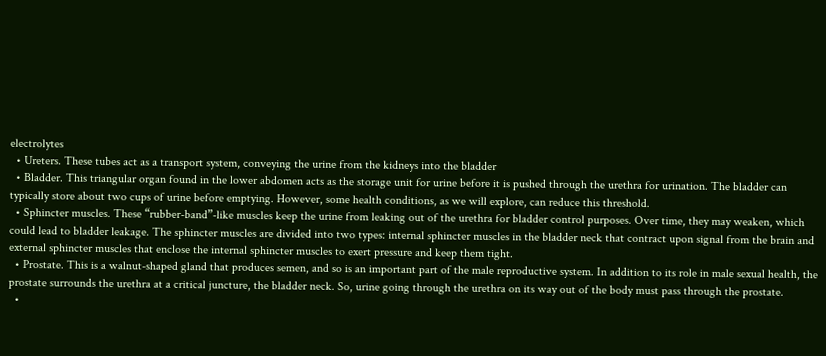electrolytes
  • Ureters. These tubes act as a transport system, conveying the urine from the kidneys into the bladder
  • Bladder. This triangular organ found in the lower abdomen acts as the storage unit for urine before it is pushed through the urethra for urination. The bladder can typically store about two cups of urine before emptying. However, some health conditions, as we will explore, can reduce this threshold.
  • Sphincter muscles. These “rubber-band”-like muscles keep the urine from leaking out of the urethra for bladder control purposes. Over time, they may weaken, which could lead to bladder leakage. The sphincter muscles are divided into two types: internal sphincter muscles in the bladder neck that contract upon signal from the brain and external sphincter muscles that enclose the internal sphincter muscles to exert pressure and keep them tight.
  • Prostate. This is a walnut-shaped gland that produces semen, and so is an important part of the male reproductive system. In addition to its role in male sexual health, the prostate surrounds the urethra at a critical juncture, the bladder neck. So, urine going through the urethra on its way out of the body must pass through the prostate.
  •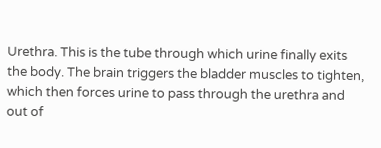Urethra. This is the tube through which urine finally exits the body. The brain triggers the bladder muscles to tighten, which then forces urine to pass through the urethra and out of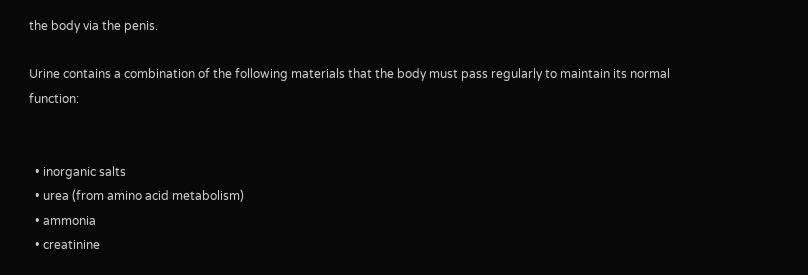the body via the penis.

Urine contains a combination of the following materials that the body must pass regularly to maintain its normal function:


  • inorganic salts
  • urea (from amino acid metabolism)
  • ammonia
  • creatinine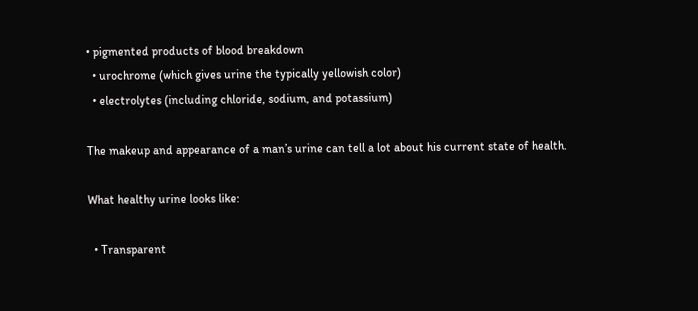• pigmented products of blood breakdown
  • urochrome (which gives urine the typically yellowish color)
  • electrolytes (including chloride, sodium, and potassium)

The makeup and appearance of a man’s urine can tell a lot about his current state of health.

What healthy urine looks like:

  • Transparent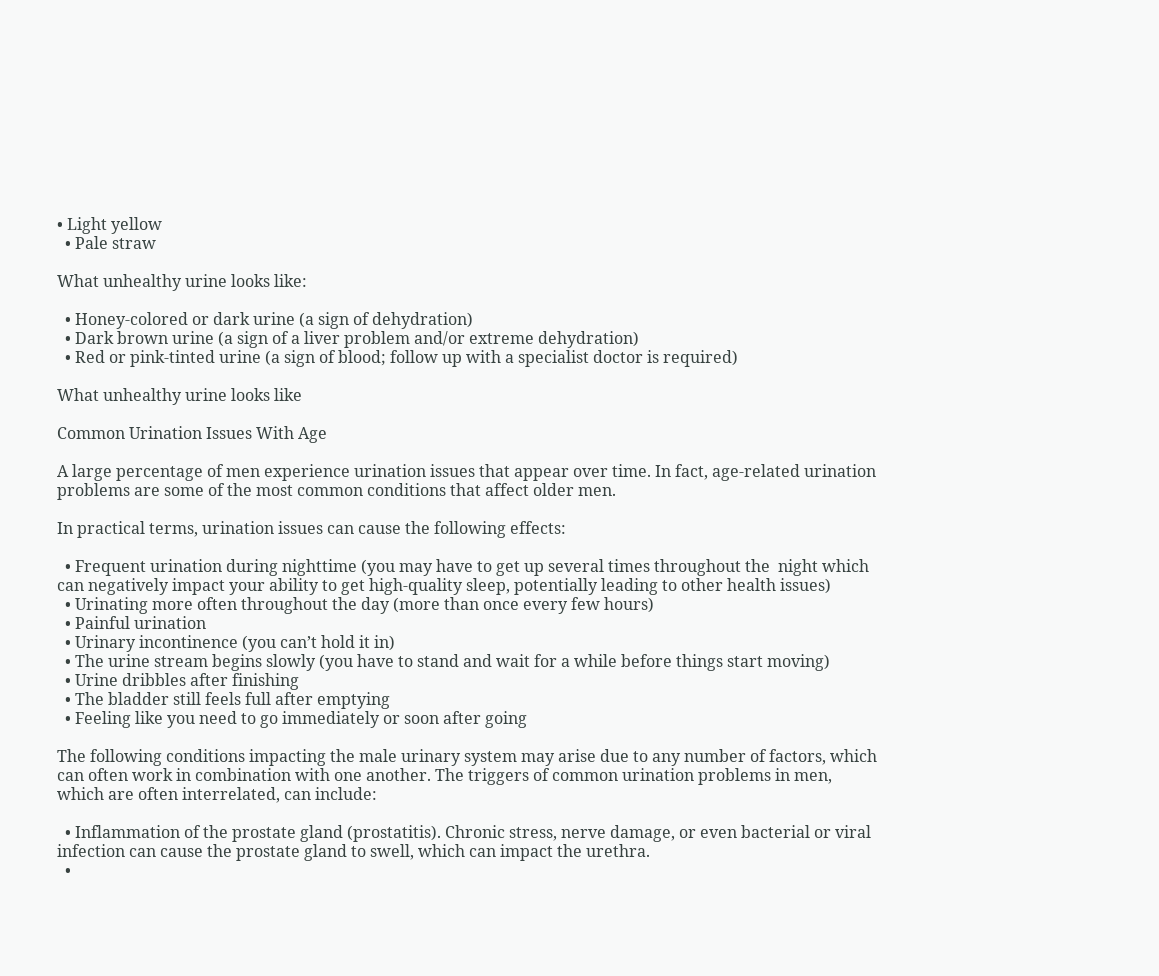• Light yellow
  • Pale straw

What unhealthy urine looks like:

  • Honey-colored or dark urine (a sign of dehydration)
  • Dark brown urine (a sign of a liver problem and/or extreme dehydration)
  • Red or pink-tinted urine (a sign of blood; follow up with a specialist doctor is required)

What unhealthy urine looks like

Common Urination Issues With Age

A large percentage of men experience urination issues that appear over time. In fact, age-related urination problems are some of the most common conditions that affect older men.

In practical terms, urination issues can cause the following effects:

  • Frequent urination during nighttime (you may have to get up several times throughout the  night which can negatively impact your ability to get high-quality sleep, potentially leading to other health issues)
  • Urinating more often throughout the day (more than once every few hours)
  • Painful urination
  • Urinary incontinence (you can’t hold it in)
  • The urine stream begins slowly (you have to stand and wait for a while before things start moving)
  • Urine dribbles after finishing
  • The bladder still feels full after emptying
  • Feeling like you need to go immediately or soon after going

The following conditions impacting the male urinary system may arise due to any number of factors, which can often work in combination with one another. The triggers of common urination problems in men, which are often interrelated, can include:

  • Inflammation of the prostate gland (prostatitis). Chronic stress, nerve damage, or even bacterial or viral infection can cause the prostate gland to swell, which can impact the urethra.
  •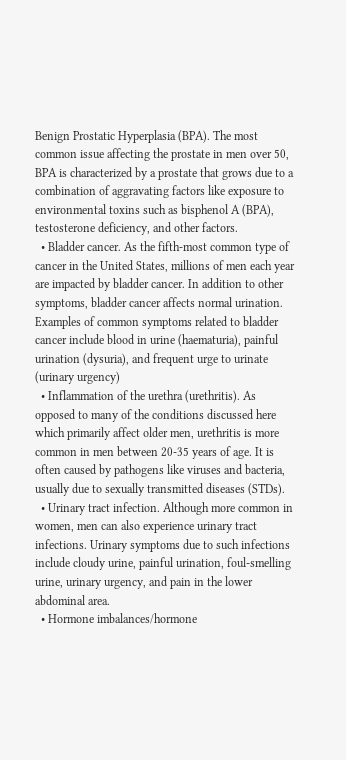Benign Prostatic Hyperplasia (BPA). The most common issue affecting the prostate in men over 50, BPA is characterized by a prostate that grows due to a combination of aggravating factors like exposure to environmental toxins such as bisphenol A (BPA), testosterone deficiency, and other factors.
  • Bladder cancer. As the fifth-most common type of cancer in the United States, millions of men each year are impacted by bladder cancer. In addition to other symptoms, bladder cancer affects normal urination. Examples of common symptoms related to bladder cancer include blood in urine (haematuria), painful urination (dysuria), and frequent urge to urinate (urinary urgency)
  • Inflammation of the urethra (urethritis). As opposed to many of the conditions discussed here which primarily affect older men, urethritis is more common in men between 20-35 years of age. It is often caused by pathogens like viruses and bacteria, usually due to sexually transmitted diseases (STDs).
  • Urinary tract infection. Although more common in women, men can also experience urinary tract infections. Urinary symptoms due to such infections include cloudy urine, painful urination, foul-smelling urine, urinary urgency, and pain in the lower abdominal area.
  • Hormone imbalances/hormone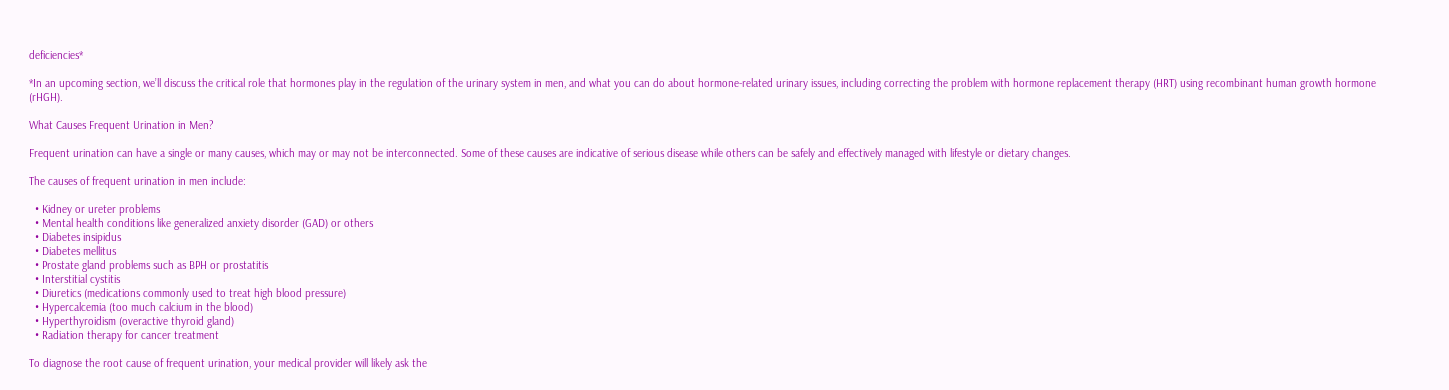deficiencies*

*In an upcoming section, we’ll discuss the critical role that hormones play in the regulation of the urinary system in men, and what you can do about hormone-related urinary issues, including correcting the problem with hormone replacement therapy (HRT) using recombinant human growth hormone (rHGH).

What Causes Frequent Urination in Men?

Frequent urination can have a single or many causes, which may or may not be interconnected. Some of these causes are indicative of serious disease while others can be safely and effectively managed with lifestyle or dietary changes.

The causes of frequent urination in men include:

  • Kidney or ureter problems
  • Mental health conditions like generalized anxiety disorder (GAD) or others
  • Diabetes insipidus
  • Diabetes mellitus
  • Prostate gland problems such as BPH or prostatitis
  • Interstitial cystitis
  • Diuretics (medications commonly used to treat high blood pressure)
  • Hypercalcemia (too much calcium in the blood)
  • Hyperthyroidism (overactive thyroid gland)
  • Radiation therapy for cancer treatment

To diagnose the root cause of frequent urination, your medical provider will likely ask the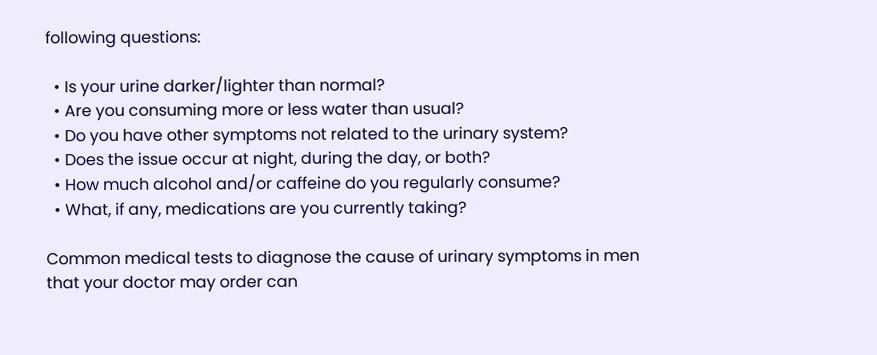following questions:

  • Is your urine darker/lighter than normal?
  • Are you consuming more or less water than usual?
  • Do you have other symptoms not related to the urinary system?
  • Does the issue occur at night, during the day, or both?
  • How much alcohol and/or caffeine do you regularly consume?
  • What, if any, medications are you currently taking?

Common medical tests to diagnose the cause of urinary symptoms in men that your doctor may order can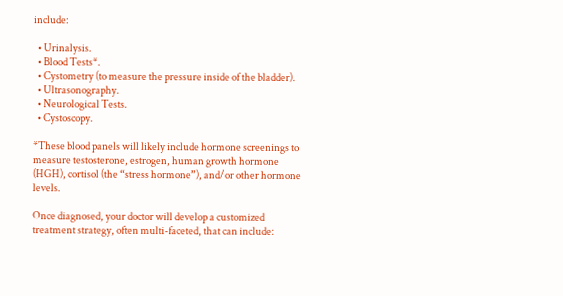include:

  • Urinalysis.
  • Blood Tests*.
  • Cystometry (to measure the pressure inside of the bladder).
  • Ultrasonography.
  • Neurological Tests.
  • Cystoscopy.

*These blood panels will likely include hormone screenings to measure testosterone, estrogen, human growth hormone (HGH), cortisol (the “stress hormone”), and/or other hormone levels.

Once diagnosed, your doctor will develop a customized treatment strategy, often multi-faceted, that can include: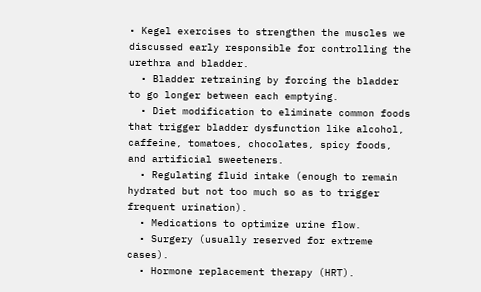• Kegel exercises to strengthen the muscles we discussed early responsible for controlling the urethra and bladder.
  • Bladder retraining by forcing the bladder to go longer between each emptying.
  • Diet modification to eliminate common foods that trigger bladder dysfunction like alcohol, caffeine, tomatoes, chocolates, spicy foods, and artificial sweeteners.
  • Regulating fluid intake (enough to remain hydrated but not too much so as to trigger frequent urination).
  • Medications to optimize urine flow.
  • Surgery (usually reserved for extreme cases).
  • Hormone replacement therapy (HRT).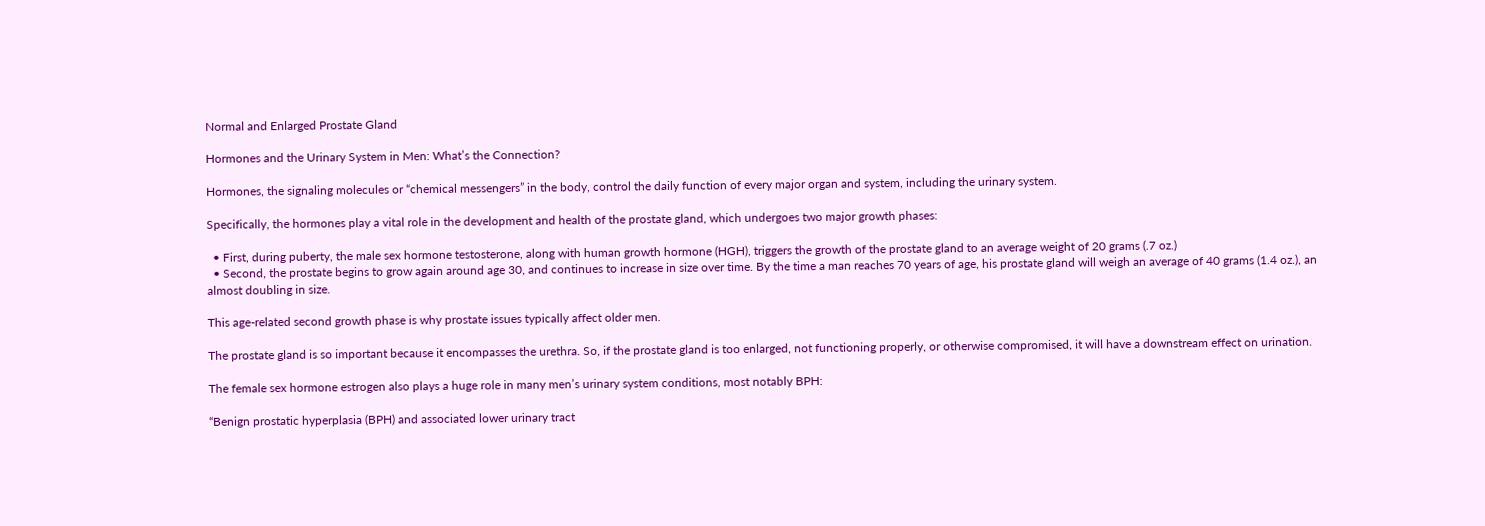Normal and Enlarged Prostate Gland

Hormones and the Urinary System in Men: What’s the Connection?

Hormones, the signaling molecules or “chemical messengers” in the body, control the daily function of every major organ and system, including the urinary system.

Specifically, the hormones play a vital role in the development and health of the prostate gland, which undergoes two major growth phases:

  • First, during puberty, the male sex hormone testosterone, along with human growth hormone (HGH), triggers the growth of the prostate gland to an average weight of 20 grams (.7 oz.)
  • Second, the prostate begins to grow again around age 30, and continues to increase in size over time. By the time a man reaches 70 years of age, his prostate gland will weigh an average of 40 grams (1.4 oz.), an almost doubling in size.

This age-related second growth phase is why prostate issues typically affect older men.

The prostate gland is so important because it encompasses the urethra. So, if the prostate gland is too enlarged, not functioning properly, or otherwise compromised, it will have a downstream effect on urination.

The female sex hormone estrogen also plays a huge role in many men’s urinary system conditions, most notably BPH:

“Benign prostatic hyperplasia (BPH) and associated lower urinary tract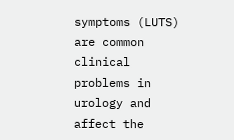symptoms (LUTS) are common clinical problems in urology and affect the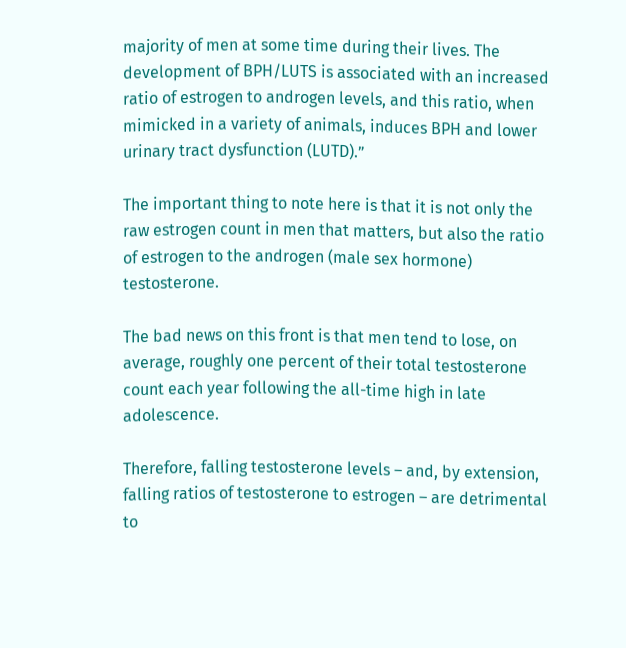majority of men at some time during their lives. The development of BPH/LUTS is associated with an increased ratio of estrogen to androgen levels, and this ratio, when mimicked in a variety of animals, induces BPH and lower urinary tract dysfunction (LUTD).”

The important thing to note here is that it is not only the raw estrogen count in men that matters, but also the ratio of estrogen to the androgen (male sex hormone) testosterone.

The bad news on this front is that men tend to lose, on average, roughly one percent of their total testosterone count each year following the all-time high in late adolescence.

Therefore, falling testosterone levels – and, by extension, falling ratios of testosterone to estrogen – are detrimental to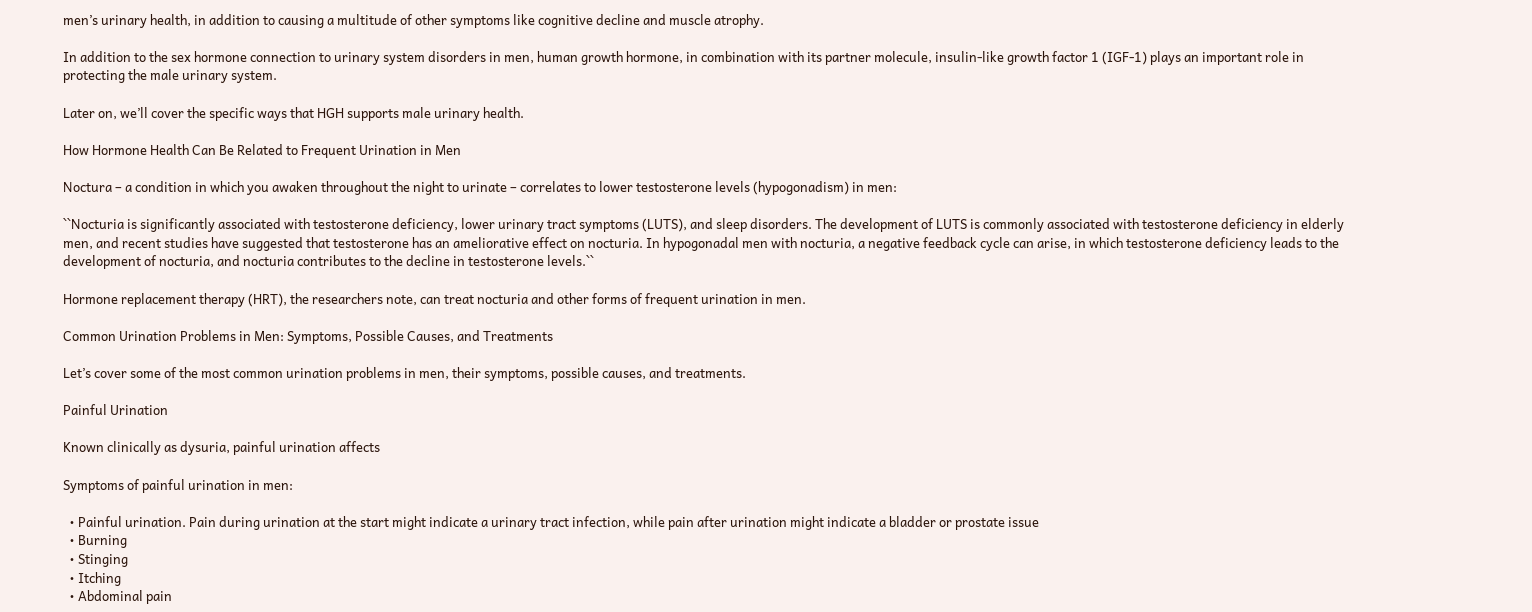men’s urinary health, in addition to causing a multitude of other symptoms like cognitive decline and muscle atrophy.

In addition to the sex hormone connection to urinary system disorders in men, human growth hormone, in combination with its partner molecule, insulin-like growth factor 1 (IGF-1) plays an important role in protecting the male urinary system.

Later on, we’ll cover the specific ways that HGH supports male urinary health.

How Hormone Health Can Be Related to Frequent Urination in Men

Noctura – a condition in which you awaken throughout the night to urinate – correlates to lower testosterone levels (hypogonadism) in men:

``Nocturia is significantly associated with testosterone deficiency, lower urinary tract symptoms (LUTS), and sleep disorders. The development of LUTS is commonly associated with testosterone deficiency in elderly men, and recent studies have suggested that testosterone has an ameliorative effect on nocturia. In hypogonadal men with nocturia, a negative feedback cycle can arise, in which testosterone deficiency leads to the development of nocturia, and nocturia contributes to the decline in testosterone levels.``

Hormone replacement therapy (HRT), the researchers note, can treat nocturia and other forms of frequent urination in men.

Common Urination Problems in Men: Symptoms, Possible Causes, and Treatments

Let’s cover some of the most common urination problems in men, their symptoms, possible causes, and treatments.

Painful Urination

Known clinically as dysuria, painful urination affects

Symptoms of painful urination in men:

  • Painful urination. Pain during urination at the start might indicate a urinary tract infection, while pain after urination might indicate a bladder or prostate issue
  • Burning
  • Stinging
  • Itching
  • Abdominal pain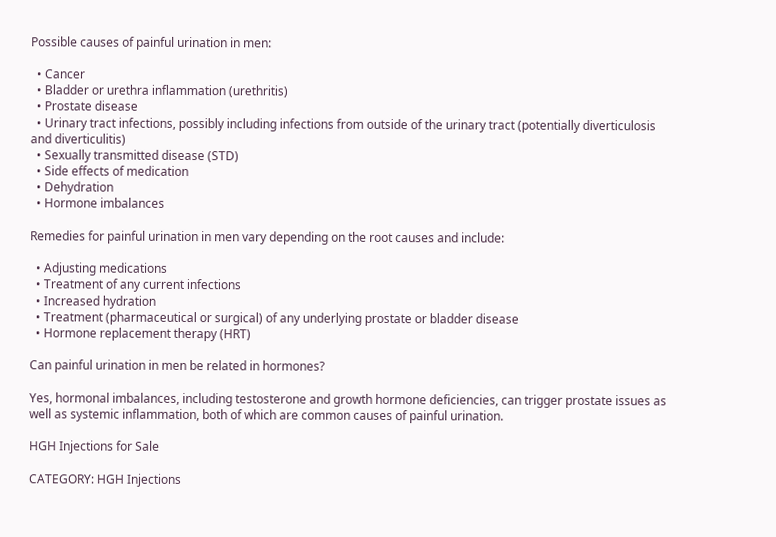Possible causes of painful urination in men:

  • Cancer
  • Bladder or urethra inflammation (urethritis)
  • Prostate disease
  • Urinary tract infections, possibly including infections from outside of the urinary tract (potentially diverticulosis and diverticulitis)
  • Sexually transmitted disease (STD)
  • Side effects of medication
  • Dehydration
  • Hormone imbalances

Remedies for painful urination in men vary depending on the root causes and include:

  • Adjusting medications
  • Treatment of any current infections
  • Increased hydration
  • Treatment (pharmaceutical or surgical) of any underlying prostate or bladder disease
  • Hormone replacement therapy (HRT)

Can painful urination in men be related in hormones?

Yes, hormonal imbalances, including testosterone and growth hormone deficiencies, can trigger prostate issues as well as systemic inflammation, both of which are common causes of painful urination.

HGH Injections for Sale

CATEGORY: HGH Injections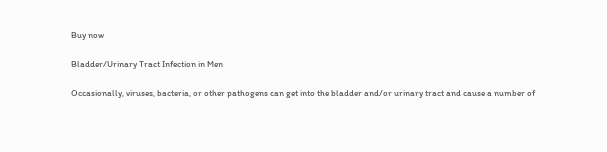Buy now

Bladder/Urinary Tract Infection in Men

Occasionally, viruses, bacteria, or other pathogens can get into the bladder and/or urinary tract and cause a number of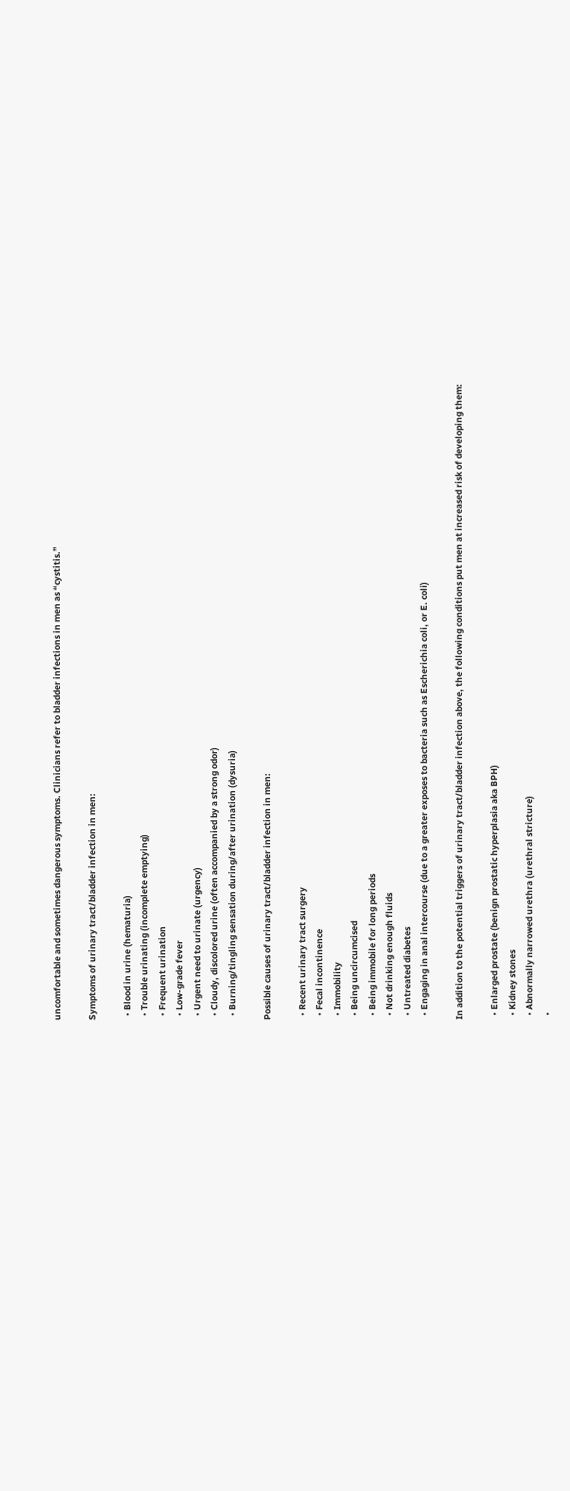uncomfortable and sometimes dangerous symptoms. Clinicians refer to bladder infections in men as “cystitis.”

Symptoms of urinary tract/bladder infection in men:

  • Blood in urine (hematuria)
  • Trouble urinating (incomplete emptying)
  • Frequent urination
  • Low-grade fever
  • Urgent need to urinate (urgency)
  • Cloudy, discolored urine (often accompanied by a strong odor)
  • Burning/tingling sensation during/after urination (dysuria)

Possible causes of urinary tract/bladder infection in men:

  • Recent urinary tract surgery
  • Fecal incontinence
  • Immobility
  • Being uncircumcised
  • Being immobile for long periods
  • Not drinking enough fluids
  • Untreated diabetes
  • Engaging in anal intercourse (due to a greater exposes to bacteria such as Escherichia coli, or E. coli)

In addition to the potential triggers of urinary tract/bladder infection above, the following conditions put men at increased risk of developing them:

  • Enlarged prostate (benign prostatic hyperplasia aka BPH)
  • Kidney stones
  • Abnormally narrowed urethra (urethral stricture)
  •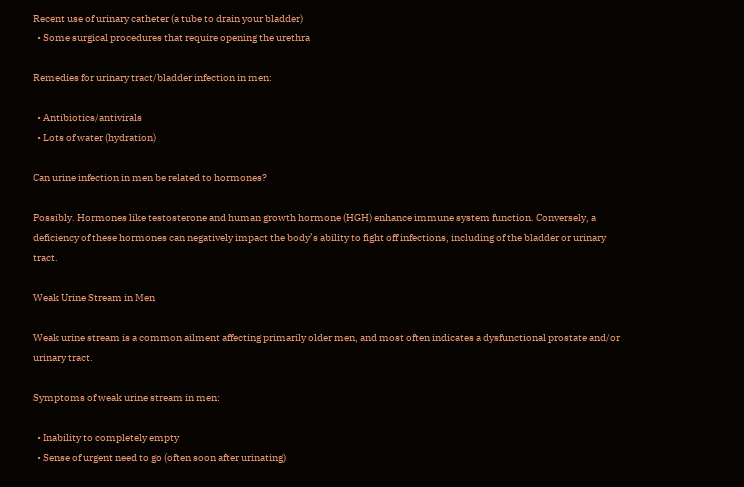Recent use of urinary catheter (a tube to drain your bladder)
  • Some surgical procedures that require opening the urethra

Remedies for urinary tract/bladder infection in men:

  • Antibiotics/antivirals
  • Lots of water (hydration)

Can urine infection in men be related to hormones?

Possibly. Hormones like testosterone and human growth hormone (HGH) enhance immune system function. Conversely, a deficiency of these hormones can negatively impact the body’s ability to fight off infections, including of the bladder or urinary tract.

Weak Urine Stream in Men

Weak urine stream is a common ailment affecting primarily older men, and most often indicates a dysfunctional prostate and/or urinary tract.

Symptoms of weak urine stream in men:

  • Inability to completely empty
  • Sense of urgent need to go (often soon after urinating)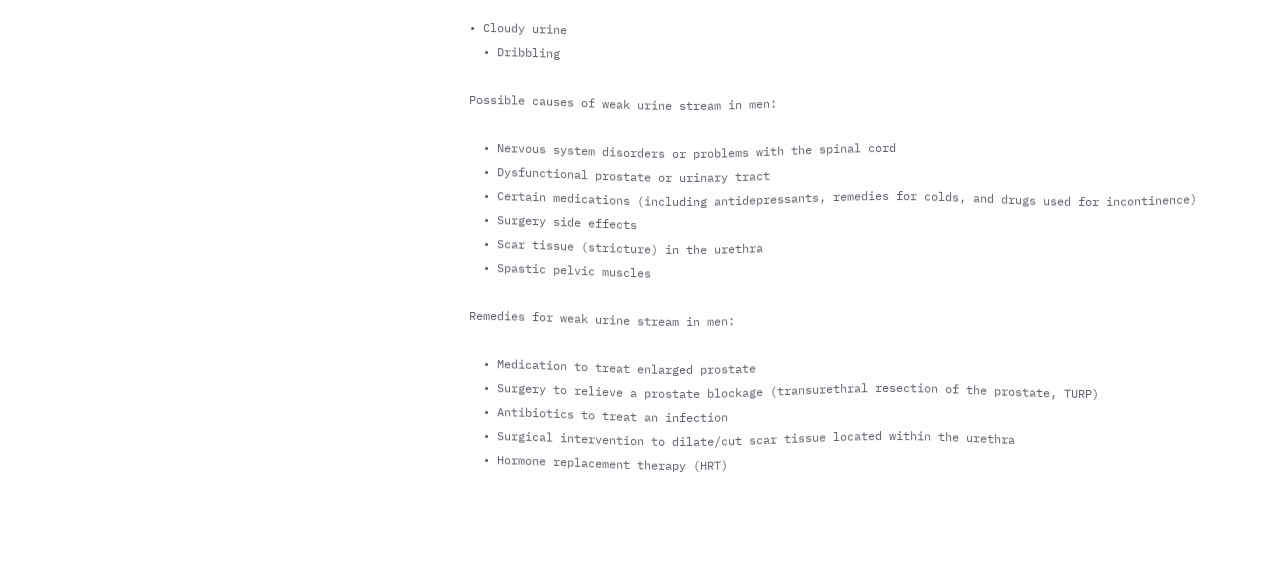• Cloudy urine
  • Dribbling

Possible causes of weak urine stream in men:

  • Nervous system disorders or problems with the spinal cord
  • Dysfunctional prostate or urinary tract
  • Certain medications (including antidepressants, remedies for colds, and drugs used for incontinence)
  • Surgery side effects
  • Scar tissue (stricture) in the urethra
  • Spastic pelvic muscles

Remedies for weak urine stream in men:

  • Medication to treat enlarged prostate
  • Surgery to relieve a prostate blockage (transurethral resection of the prostate, TURP)
  • Antibiotics to treat an infection
  • Surgical intervention to dilate/cut scar tissue located within the urethra
  • Hormone replacement therapy (HRT)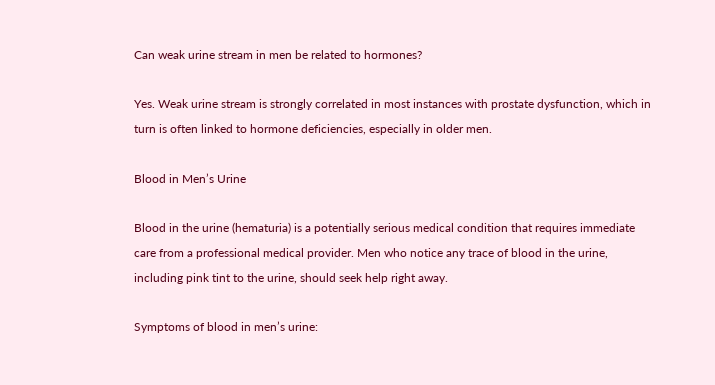Can weak urine stream in men be related to hormones?

Yes. Weak urine stream is strongly correlated in most instances with prostate dysfunction, which in turn is often linked to hormone deficiencies, especially in older men.

Blood in Men’s Urine

Blood in the urine (hematuria) is a potentially serious medical condition that requires immediate care from a professional medical provider. Men who notice any trace of blood in the urine, including pink tint to the urine, should seek help right away.

Symptoms of blood in men’s urine: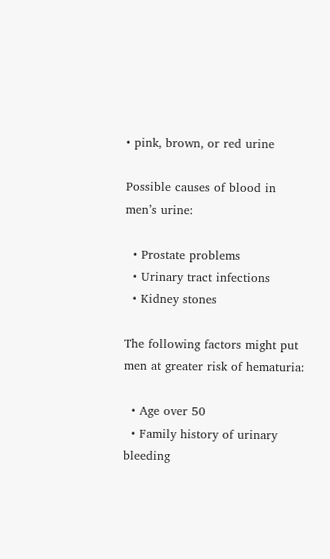• pink, brown, or red urine

Possible causes of blood in men’s urine:

  • Prostate problems
  • Urinary tract infections
  • Kidney stones

The following factors might put men at greater risk of hematuria:

  • Age over 50
  • Family history of urinary bleeding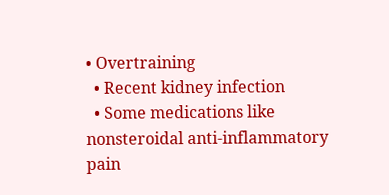• Overtraining
  • Recent kidney infection
  • Some medications like nonsteroidal anti-inflammatory pain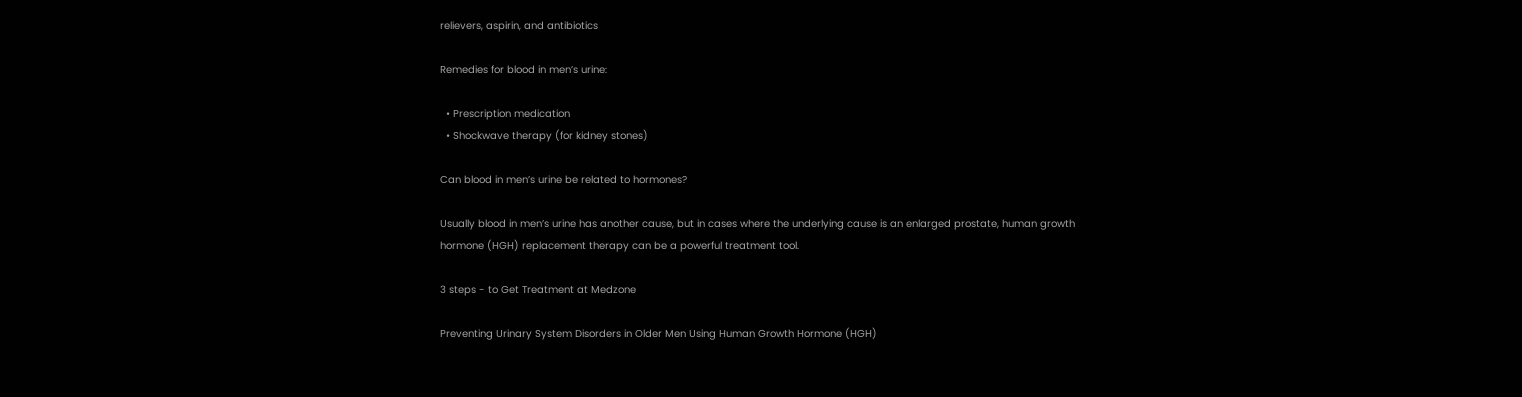relievers, aspirin, and antibiotics

Remedies for blood in men’s urine:

  • Prescription medication
  • Shockwave therapy (for kidney stones)

Can blood in men’s urine be related to hormones?

Usually blood in men’s urine has another cause, but in cases where the underlying cause is an enlarged prostate, human growth hormone (HGH) replacement therapy can be a powerful treatment tool.

3 steps - to Get Treatment at Medzone

Preventing Urinary System Disorders in Older Men Using Human Growth Hormone (HGH)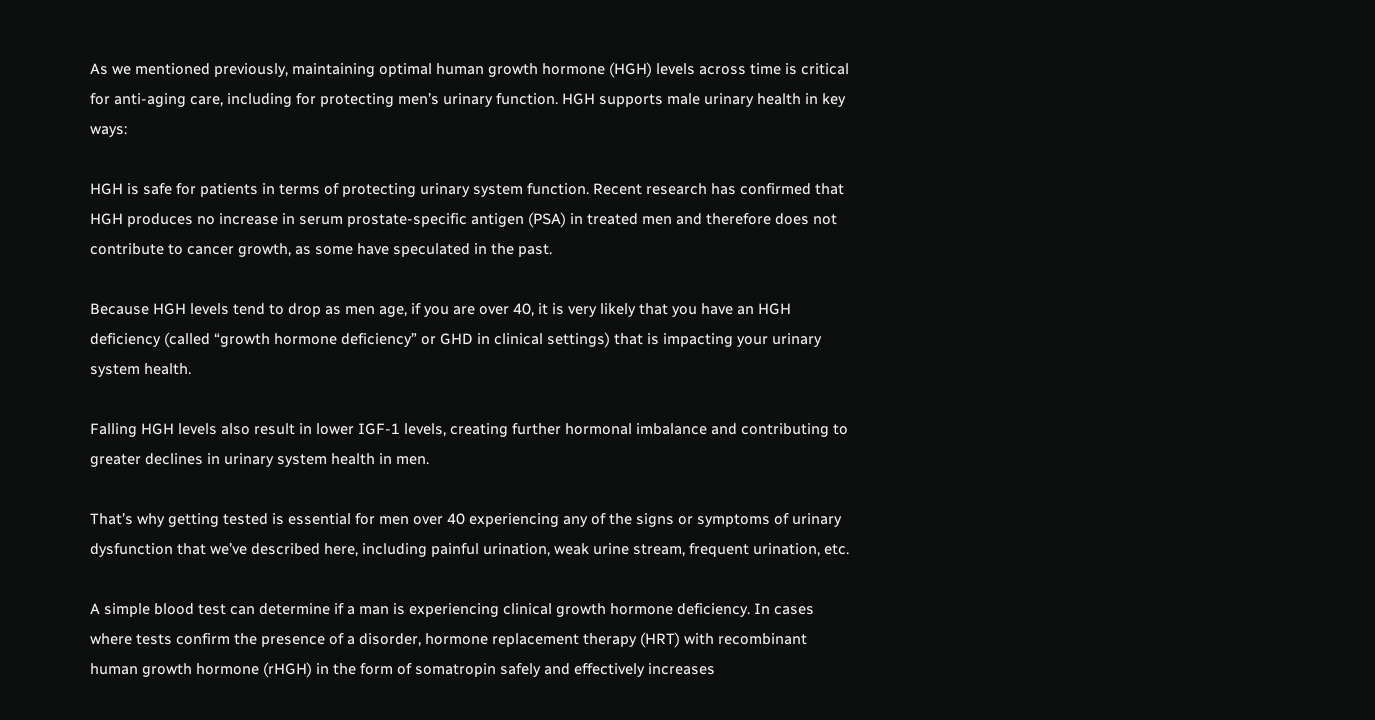As we mentioned previously, maintaining optimal human growth hormone (HGH) levels across time is critical for anti-aging care, including for protecting men’s urinary function. HGH supports male urinary health in key ways:

HGH is safe for patients in terms of protecting urinary system function. Recent research has confirmed that HGH produces no increase in serum prostate-specific antigen (PSA) in treated men and therefore does not contribute to cancer growth, as some have speculated in the past.

Because HGH levels tend to drop as men age, if you are over 40, it is very likely that you have an HGH deficiency (called “growth hormone deficiency” or GHD in clinical settings) that is impacting your urinary system health.

Falling HGH levels also result in lower IGF-1 levels, creating further hormonal imbalance and contributing to greater declines in urinary system health in men.

That’s why getting tested is essential for men over 40 experiencing any of the signs or symptoms of urinary dysfunction that we’ve described here, including painful urination, weak urine stream, frequent urination, etc.

A simple blood test can determine if a man is experiencing clinical growth hormone deficiency. In cases where tests confirm the presence of a disorder, hormone replacement therapy (HRT) with recombinant human growth hormone (rHGH) in the form of somatropin safely and effectively increases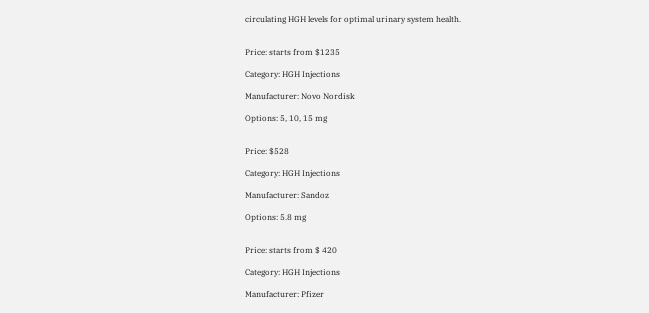circulating HGH levels for optimal urinary system health.


Price: starts from $1235

Category: HGH Injections

Manufacturer: Novo Nordisk

Options: 5, 10, 15 mg


Price: $528

Category: HGH Injections

Manufacturer: Sandoz

Options: 5.8 mg


Price: starts from $ 420

Category: HGH Injections

Manufacturer: Pfizer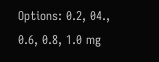Options: 0.2, 04., 0.6, 0.8, 1.0 mg